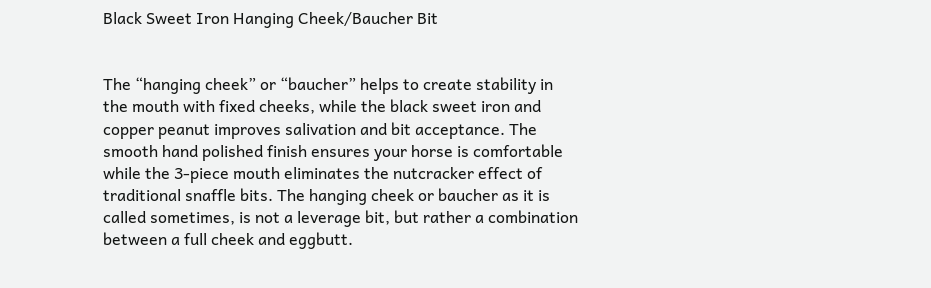Black Sweet Iron Hanging Cheek/Baucher Bit


The “hanging cheek” or “baucher” helps to create stability in the mouth with fixed cheeks, while the black sweet iron and copper peanut improves salivation and bit acceptance. The smooth hand polished finish ensures your horse is comfortable while the 3-piece mouth eliminates the nutcracker effect of traditional snaffle bits. The hanging cheek or baucher as it is called sometimes, is not a leverage bit, but rather a combination between a full cheek and eggbutt.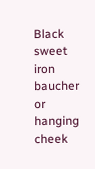Black sweet iron baucher or hanging cheek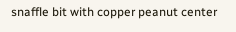snaffle bit with copper peanut center